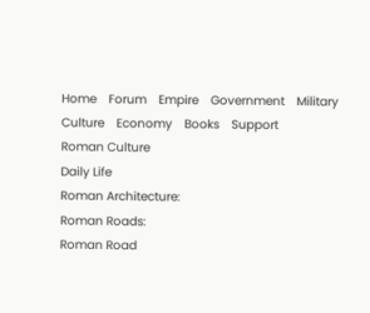Home    Forum    Empire    Government    Military    Culture    Economy    Books    Support
Roman Culture
Daily Life
Roman Architecture:
Roman Roads:
Roman Road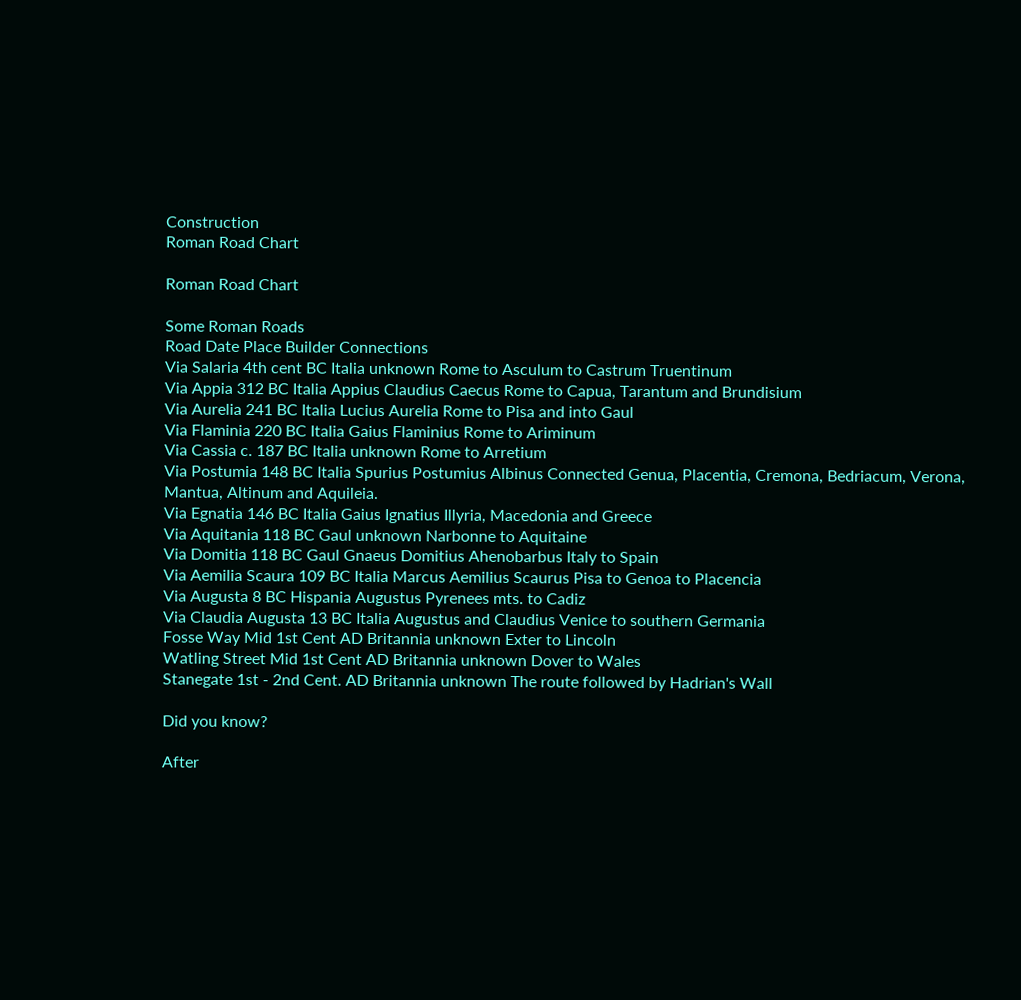Construction
Roman Road Chart

Roman Road Chart

Some Roman Roads
Road Date Place Builder Connections
Via Salaria 4th cent BC Italia unknown Rome to Asculum to Castrum Truentinum
Via Appia 312 BC Italia Appius Claudius Caecus Rome to Capua, Tarantum and Brundisium
Via Aurelia 241 BC Italia Lucius Aurelia Rome to Pisa and into Gaul
Via Flaminia 220 BC Italia Gaius Flaminius Rome to Ariminum
Via Cassia c. 187 BC Italia unknown Rome to Arretium
Via Postumia 148 BC Italia Spurius Postumius Albinus Connected Genua, Placentia, Cremona, Bedriacum, Verona, Mantua, Altinum and Aquileia.
Via Egnatia 146 BC Italia Gaius Ignatius Illyria, Macedonia and Greece
Via Aquitania 118 BC Gaul unknown Narbonne to Aquitaine
Via Domitia 118 BC Gaul Gnaeus Domitius Ahenobarbus Italy to Spain
Via Aemilia Scaura 109 BC Italia Marcus Aemilius Scaurus Pisa to Genoa to Placencia
Via Augusta 8 BC Hispania Augustus Pyrenees mts. to Cadiz
Via Claudia Augusta 13 BC Italia Augustus and Claudius Venice to southern Germania
Fosse Way Mid 1st Cent AD Britannia unknown Exter to Lincoln
Watling Street Mid 1st Cent AD Britannia unknown Dover to Wales
Stanegate 1st - 2nd Cent. AD Britannia unknown The route followed by Hadrian's Wall

Did you know?

After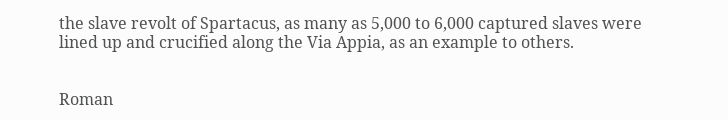the slave revolt of Spartacus, as many as 5,000 to 6,000 captured slaves were lined up and crucified along the Via Appia, as an example to others.


Roman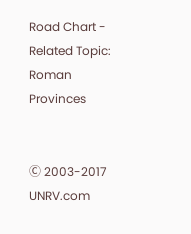Road Chart - Related Topic: Roman Provinces


Ⓒ 2003-2017 UNRV.com